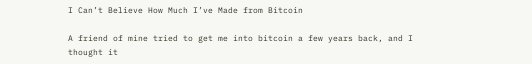I Can’t Believe How Much I’ve Made from Bitcoin

A friend of mine tried to get me into bitcoin a few years back, and I thought it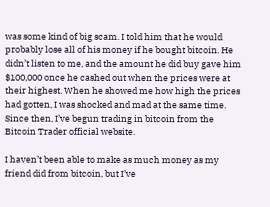was some kind of big scam. I told him that he would probably lose all of his money if he bought bitcoin. He didn’t listen to me, and the amount he did buy gave him $100,000 once he cashed out when the prices were at their highest. When he showed me how high the prices had gotten, I was shocked and mad at the same time. Since then, I’ve begun trading in bitcoin from the Bitcoin Trader official website.

I haven’t been able to make as much money as my friend did from bitcoin, but I’ve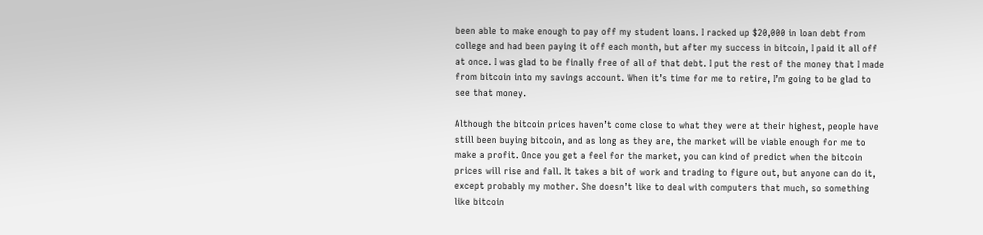been able to make enough to pay off my student loans. I racked up $20,000 in loan debt from college and had been paying it off each month, but after my success in bitcoin, I paid it all off at once. I was glad to be finally free of all of that debt. I put the rest of the money that I made from bitcoin into my savings account. When it’s time for me to retire, I’m going to be glad to see that money.

Although the bitcoin prices haven’t come close to what they were at their highest, people have still been buying bitcoin, and as long as they are, the market will be viable enough for me to make a profit. Once you get a feel for the market, you can kind of predict when the bitcoin prices will rise and fall. It takes a bit of work and trading to figure out, but anyone can do it, except probably my mother. She doesn’t like to deal with computers that much, so something like bitcoin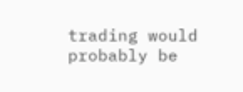trading would probably be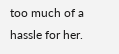too much of a hassle for her.